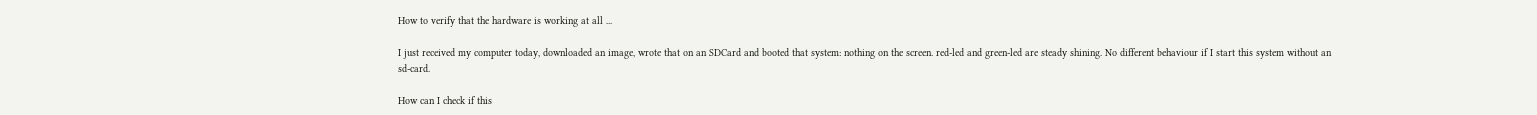How to verify that the hardware is working at all ...

I just received my computer today, downloaded an image, wrote that on an SDCard and booted that system: nothing on the screen. red-led and green-led are steady shining. No different behaviour if I start this system without an sd-card.

How can I check if this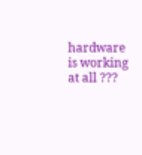hardware is working at all ???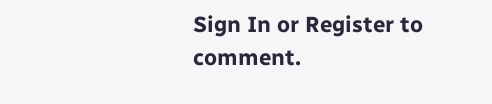Sign In or Register to comment.